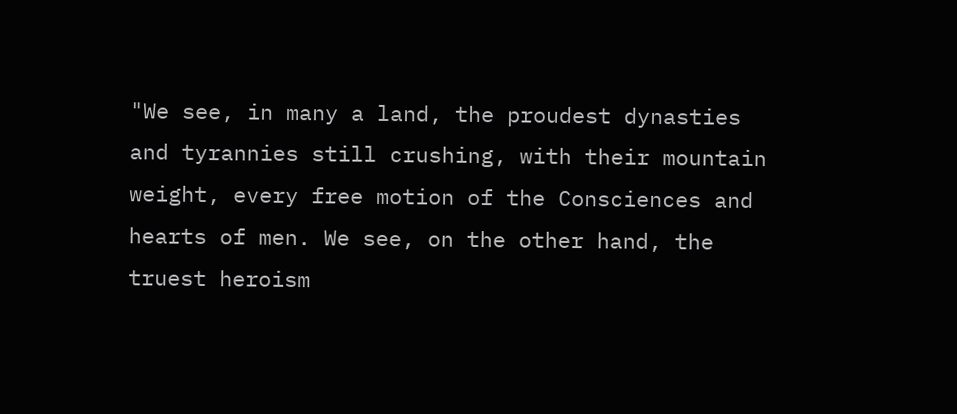"We see, in many a land, the proudest dynasties and tyrannies still crushing, with their mountain weight, every free motion of the Consciences and hearts of men. We see, on the other hand, the truest heroism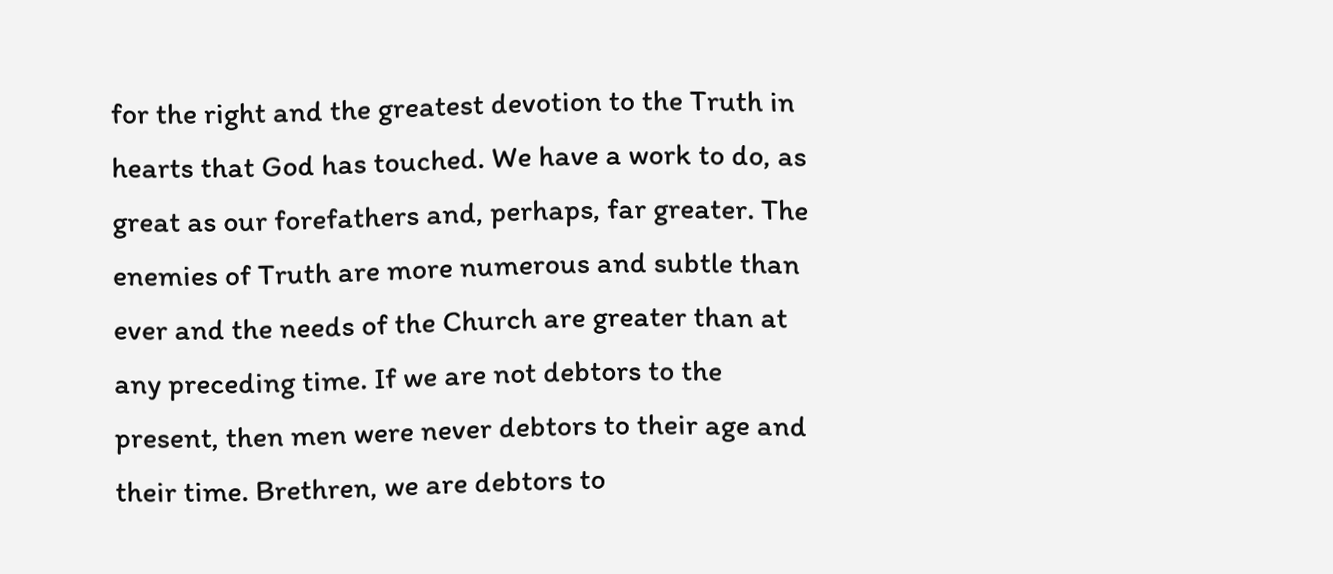for the right and the greatest devotion to the Truth in hearts that God has touched. We have a work to do, as great as our forefathers and, perhaps, far greater. The enemies of Truth are more numerous and subtle than ever and the needs of the Church are greater than at any preceding time. If we are not debtors to the present, then men were never debtors to their age and their time. Brethren, we are debtors to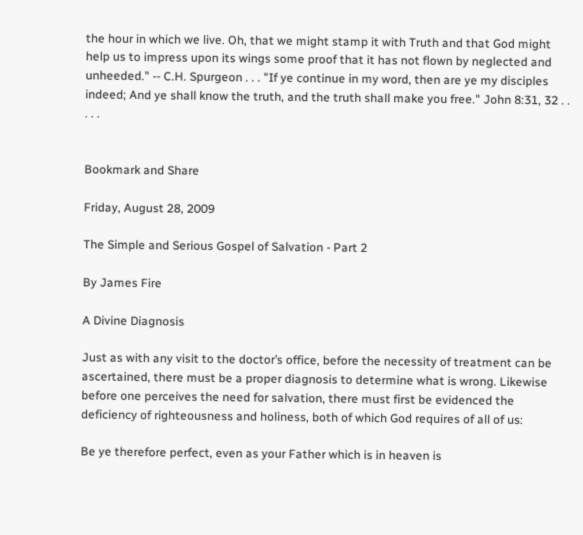the hour in which we live. Oh, that we might stamp it with Truth and that God might help us to impress upon its wings some proof that it has not flown by neglected and unheeded." -- C.H. Spurgeon . . . "If ye continue in my word, then are ye my disciples indeed; And ye shall know the truth, and the truth shall make you free." John 8:31, 32 . . . . .


Bookmark and Share

Friday, August 28, 2009

The Simple and Serious Gospel of Salvation - Part 2

By James Fire

A Divine Diagnosis

Just as with any visit to the doctor’s office, before the necessity of treatment can be ascertained, there must be a proper diagnosis to determine what is wrong. Likewise before one perceives the need for salvation, there must first be evidenced the deficiency of righteousness and holiness, both of which God requires of all of us:

Be ye therefore perfect, even as your Father which is in heaven is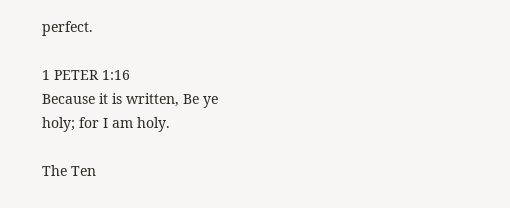perfect.

1 PETER 1:16
Because it is written, Be ye holy; for I am holy.

The Ten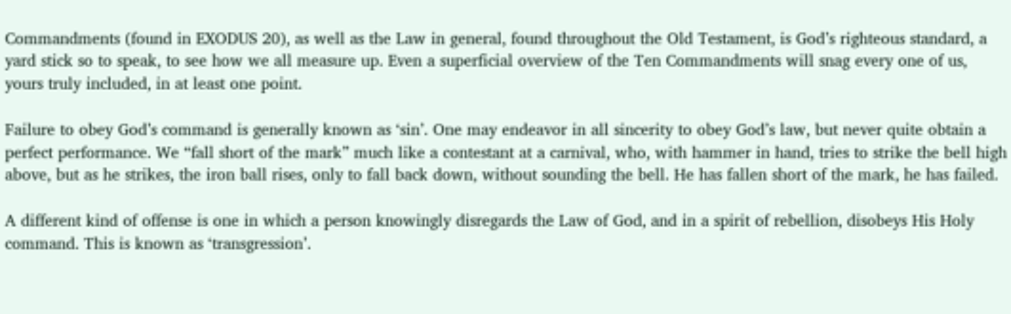Commandments (found in EXODUS 20), as well as the Law in general, found throughout the Old Testament, is God’s righteous standard, a yard stick so to speak, to see how we all measure up. Even a superficial overview of the Ten Commandments will snag every one of us, yours truly included, in at least one point.

Failure to obey God’s command is generally known as ‘sin’. One may endeavor in all sincerity to obey God’s law, but never quite obtain a perfect performance. We “fall short of the mark” much like a contestant at a carnival, who, with hammer in hand, tries to strike the bell high above, but as he strikes, the iron ball rises, only to fall back down, without sounding the bell. He has fallen short of the mark, he has failed.

A different kind of offense is one in which a person knowingly disregards the Law of God, and in a spirit of rebellion, disobeys His Holy command. This is known as ‘transgression’.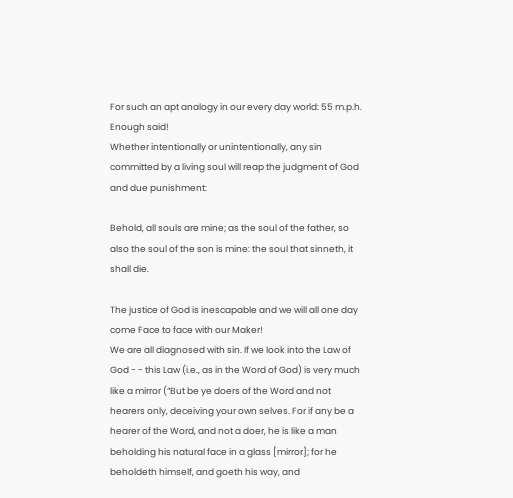For such an apt analogy in our every day world: 55 m.p.h. Enough said!
Whether intentionally or unintentionally, any sin committed by a living soul will reap the judgment of God and due punishment:

Behold, all souls are mine; as the soul of the father, so also the soul of the son is mine: the soul that sinneth, it shall die.

The justice of God is inescapable and we will all one day come Face to face with our Maker!
We are all diagnosed with sin. If we look into the Law of God - - this Law (i.e., as in the Word of God) is very much like a mirror (“But be ye doers of the Word and not hearers only, deceiving your own selves. For if any be a hearer of the Word, and not a doer, he is like a man beholding his natural face in a glass [mirror]; for he beholdeth himself, and goeth his way, and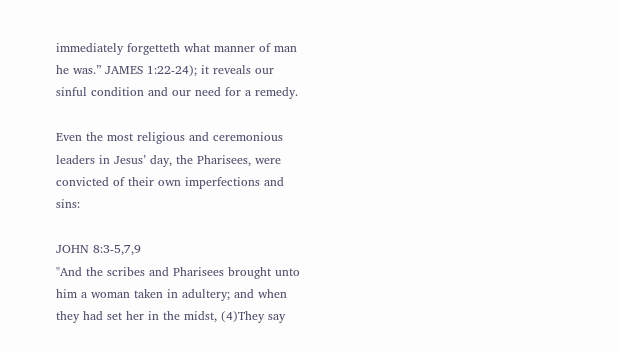immediately forgetteth what manner of man he was.” JAMES 1:22-24); it reveals our sinful condition and our need for a remedy.

Even the most religious and ceremonious leaders in Jesus’ day, the Pharisees, were convicted of their own imperfections and sins:

JOHN 8:3-5,7,9
"And the scribes and Pharisees brought unto him a woman taken in adultery; and when they had set her in the midst, (4)They say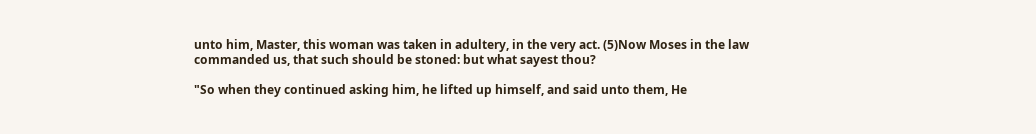unto him, Master, this woman was taken in adultery, in the very act. (5)Now Moses in the law commanded us, that such should be stoned: but what sayest thou?

"So when they continued asking him, he lifted up himself, and said unto them, He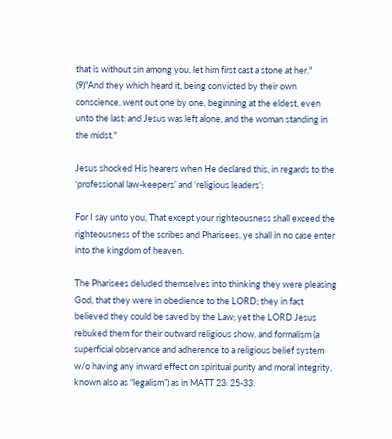that is without sin among you, let him first cast a stone at her." (9)"And they which heard it, being convicted by their own conscience, went out one by one, beginning at the eldest, even unto the last: and Jesus was left alone, and the woman standing in the midst."

Jesus shocked His hearers when He declared this, in regards to the ‘professional law-keepers’ and ‘religious leaders’:

For I say unto you, That except your righteousness shall exceed the righteousness of the scribes and Pharisees, ye shall in no case enter into the kingdom of heaven.

The Pharisees deluded themselves into thinking they were pleasing God, that they were in obedience to the LORD; they in fact believed they could be saved by the Law; yet the LORD Jesus rebuked them for their outward religious show, and formalism (a superficial observance and adherence to a religious belief system w/o having any inward effect on spiritual purity and moral integrity, known also as “legalism”) as in MATT 23: 25-33.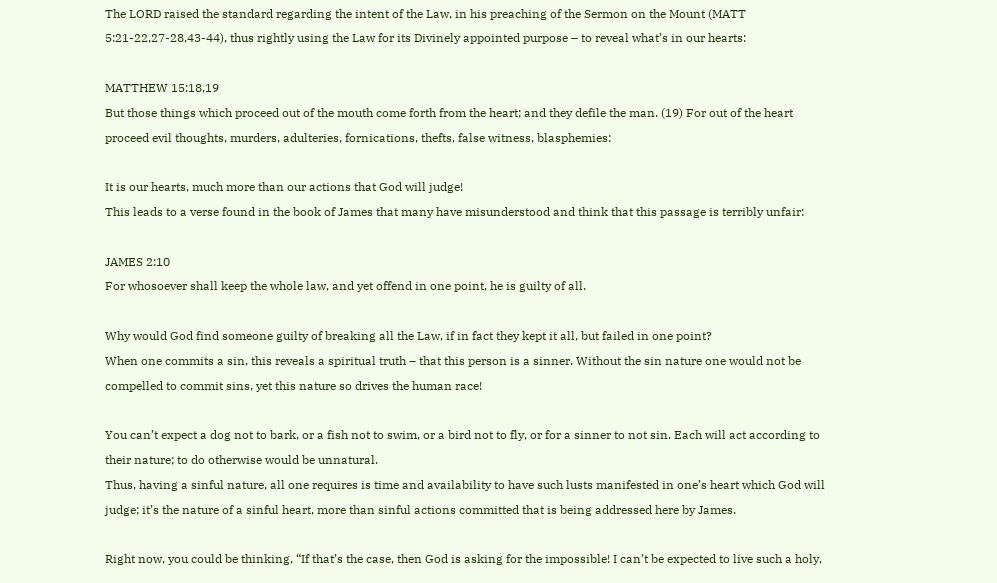The LORD raised the standard regarding the intent of the Law, in his preaching of the Sermon on the Mount (MATT 5:21-22,27-28,43-44), thus rightly using the Law for its Divinely appointed purpose – to reveal what’s in our hearts:

MATTHEW 15:18,19
But those things which proceed out of the mouth come forth from the heart; and they defile the man. (19) For out of the heart proceed evil thoughts, murders, adulteries, fornications, thefts, false witness, blasphemies:

It is our hearts, much more than our actions that God will judge!
This leads to a verse found in the book of James that many have misunderstood and think that this passage is terribly unfair:

JAMES 2:10
For whosoever shall keep the whole law, and yet offend in one point, he is guilty of all.

Why would God find someone guilty of breaking all the Law, if in fact they kept it all, but failed in one point?
When one commits a sin, this reveals a spiritual truth – that this person is a sinner. Without the sin nature one would not be compelled to commit sins, yet this nature so drives the human race!

You can’t expect a dog not to bark, or a fish not to swim, or a bird not to fly, or for a sinner to not sin. Each will act according to their nature; to do otherwise would be unnatural.
Thus, having a sinful nature, all one requires is time and availability to have such lusts manifested in one’s heart which God will judge; it’s the nature of a sinful heart, more than sinful actions committed that is being addressed here by James.

Right now, you could be thinking, “If that’s the case, then God is asking for the impossible! I can’t be expected to live such a holy,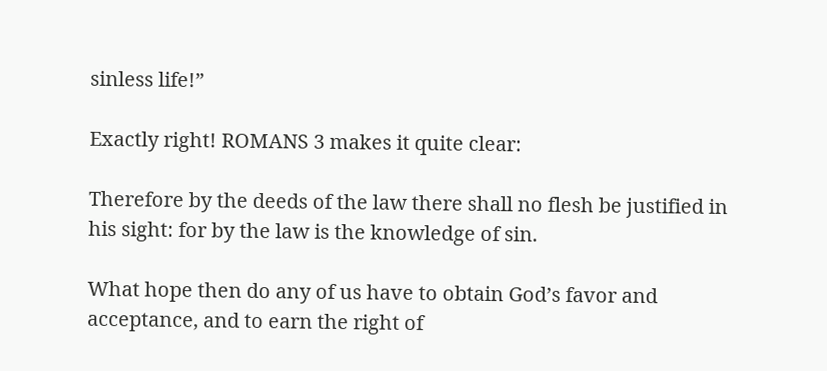sinless life!”

Exactly right! ROMANS 3 makes it quite clear:

Therefore by the deeds of the law there shall no flesh be justified in his sight: for by the law is the knowledge of sin.

What hope then do any of us have to obtain God’s favor and acceptance, and to earn the right of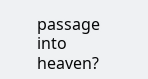passage into heaven?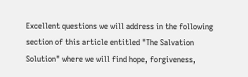Excellent questions we will address in the following section of this article entitled "The Salvation Solution" where we will find hope, forgiveness,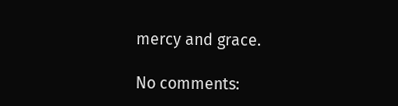mercy and grace.

No comments: